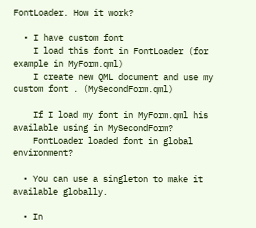FontLoader. How it work?

  • I have custom font
    I load this font in FontLoader (for example in MyForm.qml)
    I create new QML document and use my custom font . (MySecondForm.qml)

    If I load my font in MyForm.qml his available using in MySecondForm?
    FontLoader loaded font in global environment?

  • You can use a singleton to make it available globally.

  • In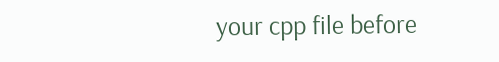your cpp file before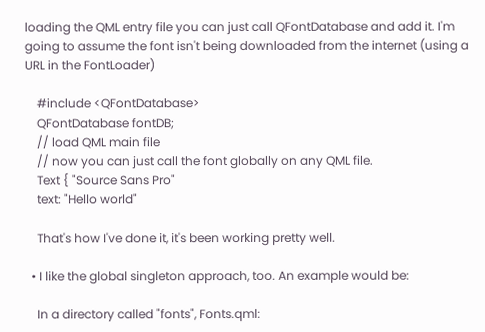loading the QML entry file you can just call QFontDatabase and add it. I'm going to assume the font isn't being downloaded from the internet (using a URL in the FontLoader)

    #include <QFontDatabase>
    QFontDatabase fontDB;
    // load QML main file
    // now you can just call the font globally on any QML file.
    Text { "Source Sans Pro"
    text: "Hello world"

    That's how I've done it, it's been working pretty well.

  • I like the global singleton approach, too. An example would be:

    In a directory called "fonts", Fonts.qml: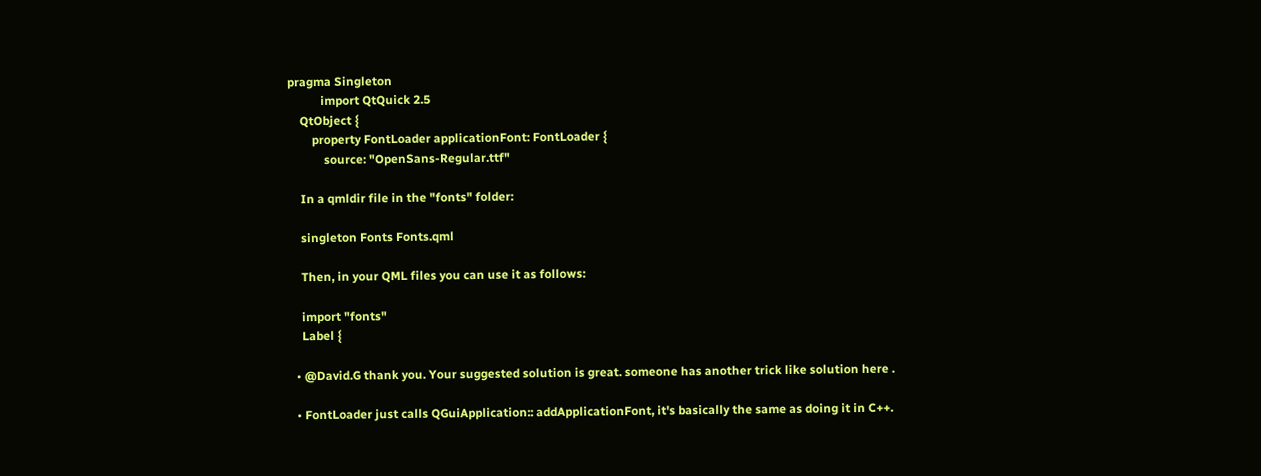pragma Singleton
           import QtQuick 2.5
    QtObject {
        property FontLoader applicationFont: FontLoader {
            source: "OpenSans-Regular.ttf"

    In a qmldir file in the "fonts" folder:

    singleton Fonts Fonts.qml

    Then, in your QML files you can use it as follows:

    import "fonts"
    Label {

  • @David.G thank you. Your suggested solution is great. someone has another trick like solution here .

  • FontLoader just calls QGuiApplication:: addApplicationFont, it's basically the same as doing it in C++.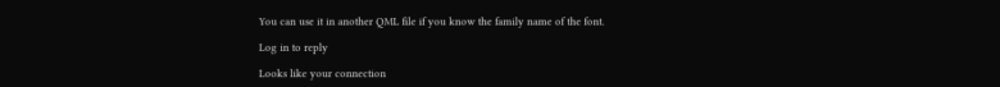You can use it in another QML file if you know the family name of the font.

Log in to reply

Looks like your connection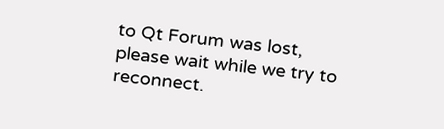to Qt Forum was lost, please wait while we try to reconnect.